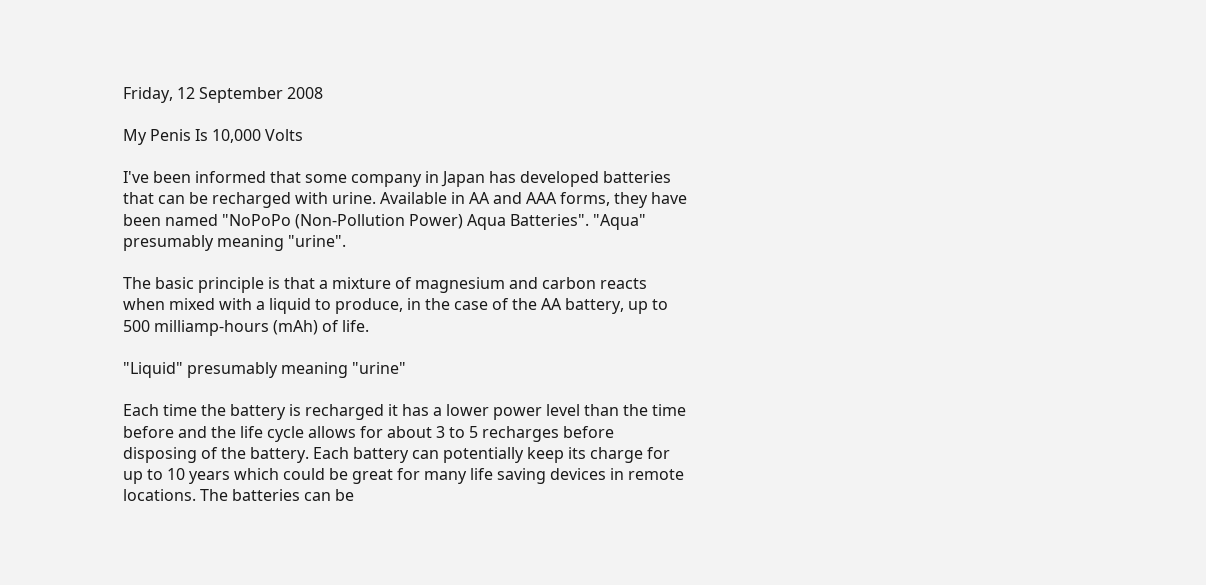Friday, 12 September 2008

My Penis Is 10,000 Volts

I've been informed that some company in Japan has developed batteries that can be recharged with urine. Available in AA and AAA forms, they have been named "NoPoPo (Non-Pollution Power) Aqua Batteries". "Aqua" presumably meaning "urine".

The basic principle is that a mixture of magnesium and carbon reacts when mixed with a liquid to produce, in the case of the AA battery, up to 500 milliamp-hours (mAh) of life.

"Liquid" presumably meaning "urine"

Each time the battery is recharged it has a lower power level than the time before and the life cycle allows for about 3 to 5 recharges before disposing of the battery. Each battery can potentially keep its charge for up to 10 years which could be great for many life saving devices in remote locations. The batteries can be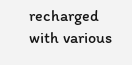recharged with various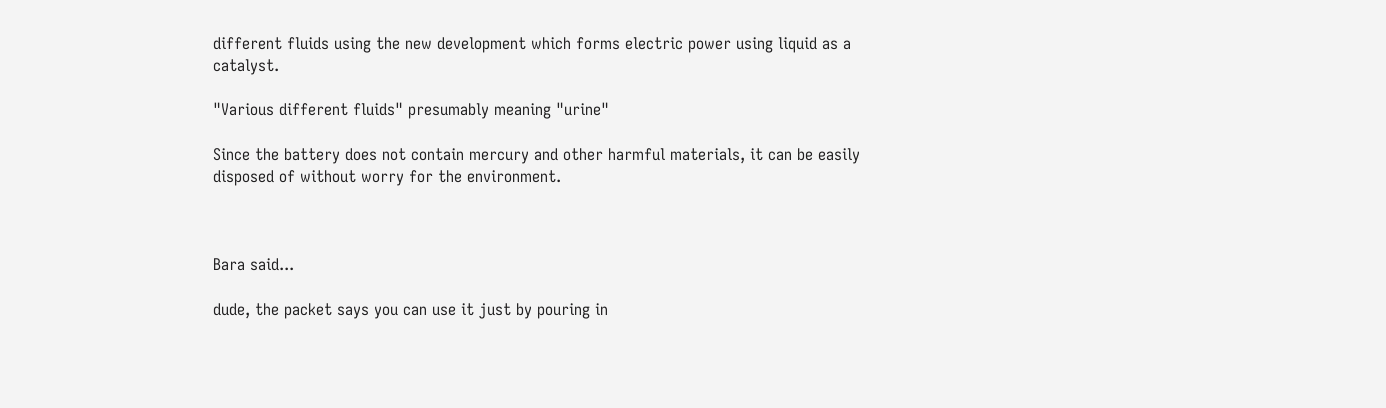different fluids using the new development which forms electric power using liquid as a catalyst.

"Various different fluids" presumably meaning "urine"

Since the battery does not contain mercury and other harmful materials, it can be easily disposed of without worry for the environment.



Bara said...

dude, the packet says you can use it just by pouring in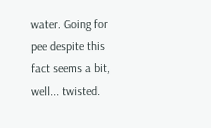water. Going for pee despite this fact seems a bit, well... twisted.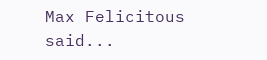Max Felicitous said...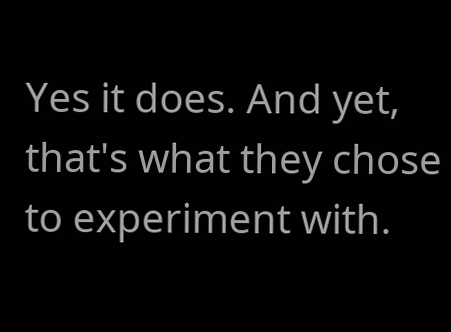Yes it does. And yet, that's what they chose to experiment with.